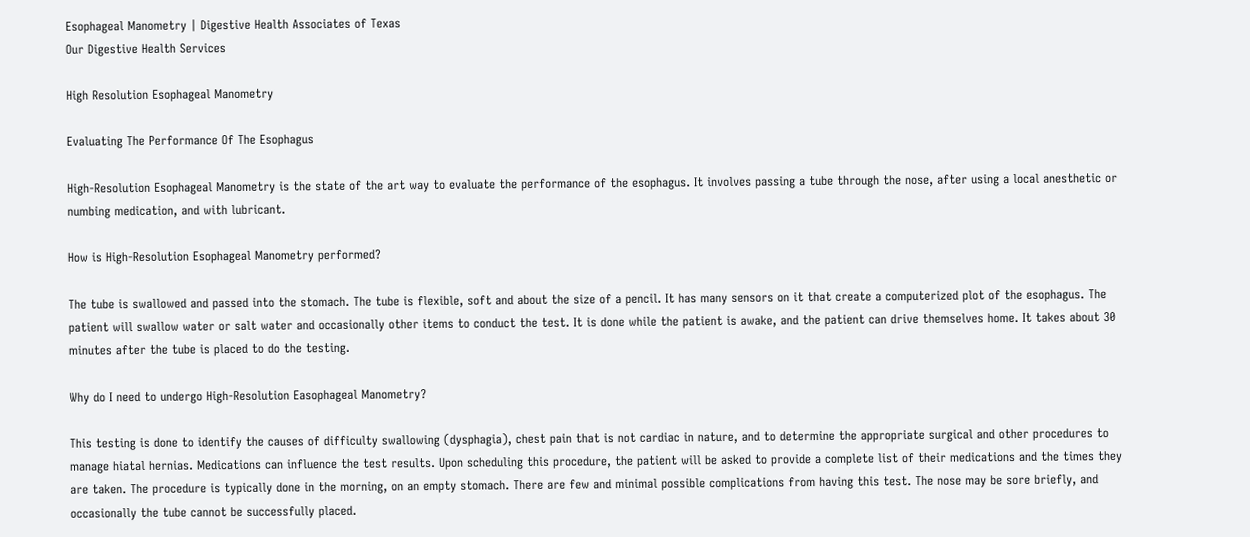Esophageal Manometry | Digestive Health Associates of Texas
Our Digestive Health Services

High Resolution Esophageal Manometry

Evaluating The Performance Of The Esophagus

High-Resolution Esophageal Manometry is the state of the art way to evaluate the performance of the esophagus. It involves passing a tube through the nose, after using a local anesthetic or numbing medication, and with lubricant.

How is High-Resolution Esophageal Manometry performed?

The tube is swallowed and passed into the stomach. The tube is flexible, soft and about the size of a pencil. It has many sensors on it that create a computerized plot of the esophagus. The patient will swallow water or salt water and occasionally other items to conduct the test. It is done while the patient is awake, and the patient can drive themselves home. It takes about 30 minutes after the tube is placed to do the testing.

Why do I need to undergo High-Resolution Easophageal Manometry?

This testing is done to identify the causes of difficulty swallowing (dysphagia), chest pain that is not cardiac in nature, and to determine the appropriate surgical and other procedures to manage hiatal hernias. Medications can influence the test results. Upon scheduling this procedure, the patient will be asked to provide a complete list of their medications and the times they are taken. The procedure is typically done in the morning, on an empty stomach. There are few and minimal possible complications from having this test. The nose may be sore briefly, and occasionally the tube cannot be successfully placed.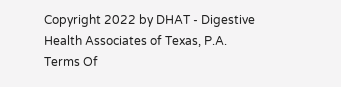Copyright 2022 by DHAT - Digestive Health Associates of Texas, P.A. Terms Of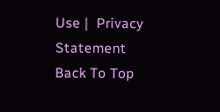Use |  Privacy Statement
Back To Top